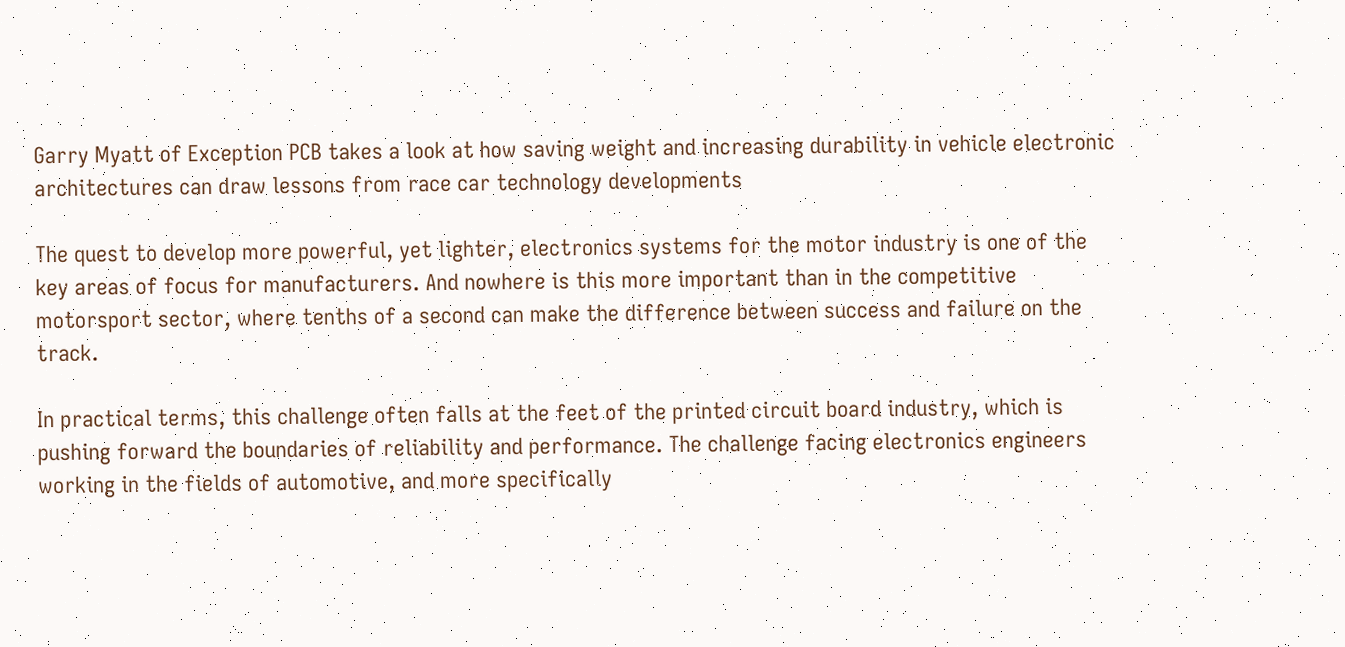Garry Myatt of Exception PCB takes a look at how saving weight and increasing durability in vehicle electronic architectures can draw lessons from race car technology developments

The quest to develop more powerful, yet lighter, electronics systems for the motor industry is one of the key areas of focus for manufacturers. And nowhere is this more important than in the competitive motorsport sector, where tenths of a second can make the difference between success and failure on the track.

In practical terms, this challenge often falls at the feet of the printed circuit board industry, which is pushing forward the boundaries of reliability and performance. The challenge facing electronics engineers working in the fields of automotive, and more specifically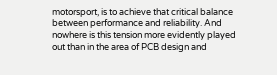motorsport, is to achieve that critical balance between performance and reliability. And nowhere is this tension more evidently played out than in the area of PCB design and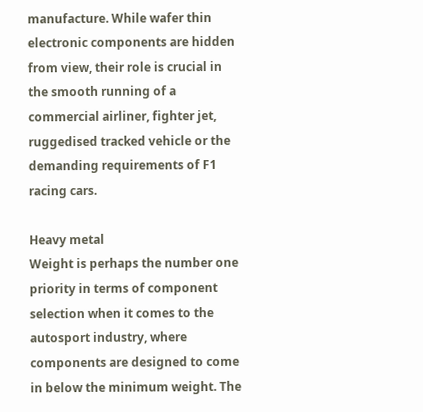manufacture. While wafer thin electronic components are hidden from view, their role is crucial in the smooth running of a commercial airliner, fighter jet, ruggedised tracked vehicle or the demanding requirements of F1 racing cars.

Heavy metal
Weight is perhaps the number one priority in terms of component selection when it comes to the autosport industry, where components are designed to come in below the minimum weight. The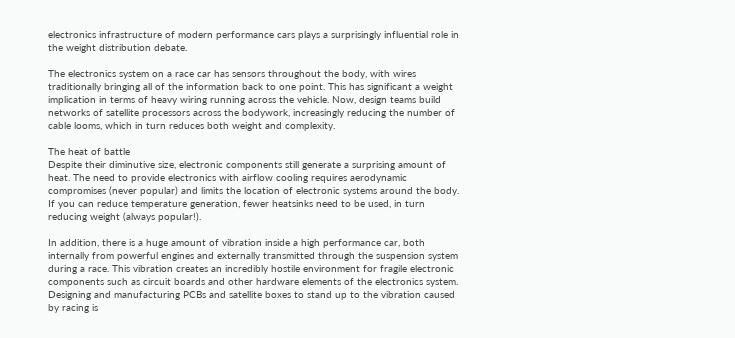electronics infrastructure of modern performance cars plays a surprisingly influential role in the weight distribution debate.

The electronics system on a race car has sensors throughout the body, with wires traditionally bringing all of the information back to one point. This has significant a weight implication in terms of heavy wiring running across the vehicle. Now, design teams build networks of satellite processors across the bodywork, increasingly reducing the number of cable looms, which in turn reduces both weight and complexity.

The heat of battle
Despite their diminutive size, electronic components still generate a surprising amount of heat. The need to provide electronics with airflow cooling requires aerodynamic compromises (never popular) and limits the location of electronic systems around the body. If you can reduce temperature generation, fewer heatsinks need to be used, in turn reducing weight (always popular!).

In addition, there is a huge amount of vibration inside a high performance car, both internally from powerful engines and externally transmitted through the suspension system during a race. This vibration creates an incredibly hostile environment for fragile electronic components such as circuit boards and other hardware elements of the electronics system. Designing and manufacturing PCBs and satellite boxes to stand up to the vibration caused by racing is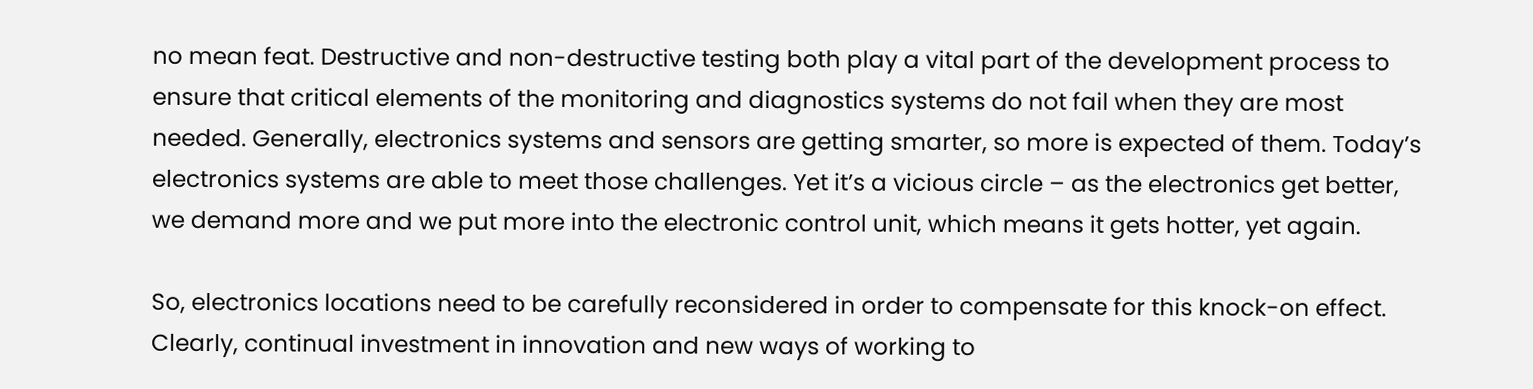no mean feat. Destructive and non-destructive testing both play a vital part of the development process to ensure that critical elements of the monitoring and diagnostics systems do not fail when they are most needed. Generally, electronics systems and sensors are getting smarter, so more is expected of them. Today’s electronics systems are able to meet those challenges. Yet it’s a vicious circle – as the electronics get better, we demand more and we put more into the electronic control unit, which means it gets hotter, yet again.

So, electronics locations need to be carefully reconsidered in order to compensate for this knock-on effect. Clearly, continual investment in innovation and new ways of working to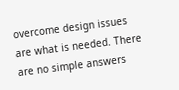overcome design issues are what is needed. There are no simple answers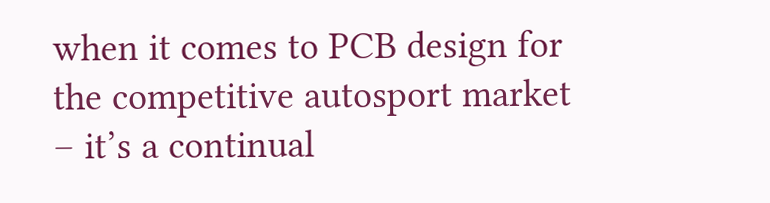when it comes to PCB design for the competitive autosport market – it’s a continual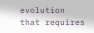evolution that requires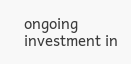ongoing investment in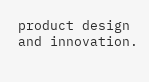product design and innovation.